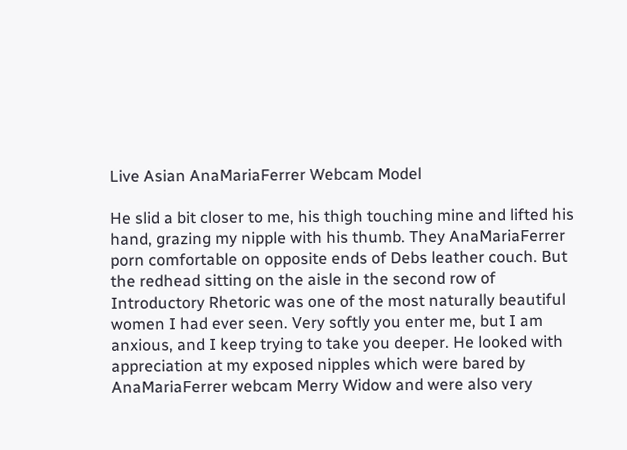Live Asian AnaMariaFerrer Webcam Model

He slid a bit closer to me, his thigh touching mine and lifted his hand, grazing my nipple with his thumb. They AnaMariaFerrer porn comfortable on opposite ends of Debs leather couch. But the redhead sitting on the aisle in the second row of Introductory Rhetoric was one of the most naturally beautiful women I had ever seen. Very softly you enter me, but I am anxious, and I keep trying to take you deeper. He looked with appreciation at my exposed nipples which were bared by AnaMariaFerrer webcam Merry Widow and were also very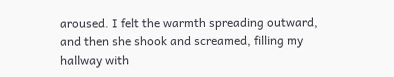aroused. I felt the warmth spreading outward, and then she shook and screamed, filling my hallway with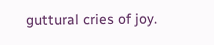guttural cries of joy.